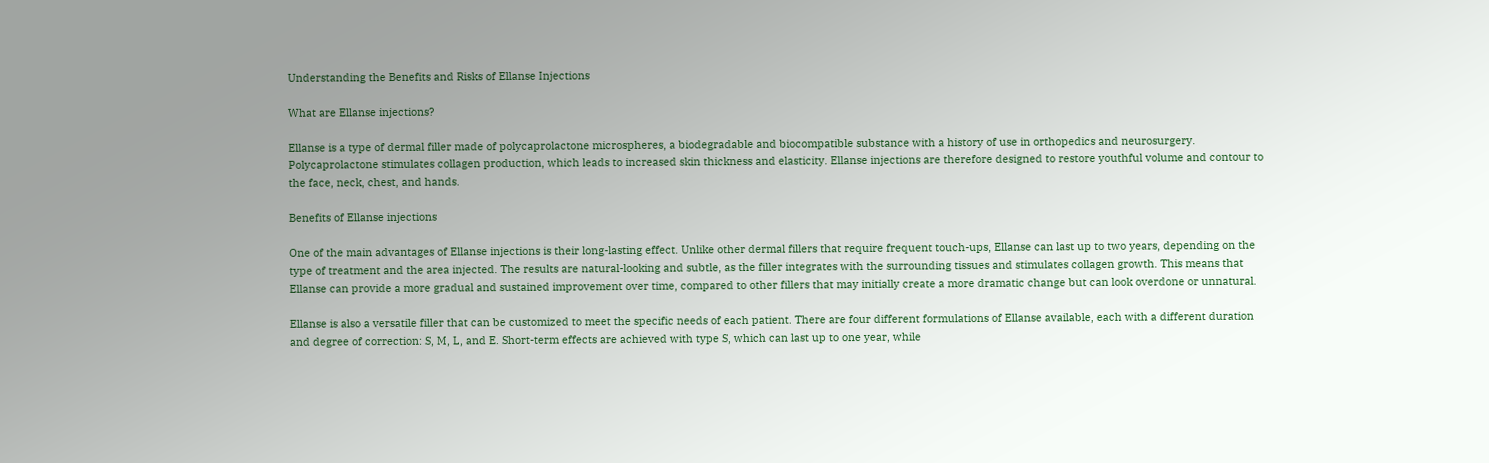Understanding the Benefits and Risks of Ellanse Injections

What are Ellanse injections?

Ellanse is a type of dermal filler made of polycaprolactone microspheres, a biodegradable and biocompatible substance with a history of use in orthopedics and neurosurgery. Polycaprolactone stimulates collagen production, which leads to increased skin thickness and elasticity. Ellanse injections are therefore designed to restore youthful volume and contour to the face, neck, chest, and hands.

Benefits of Ellanse injections

One of the main advantages of Ellanse injections is their long-lasting effect. Unlike other dermal fillers that require frequent touch-ups, Ellanse can last up to two years, depending on the type of treatment and the area injected. The results are natural-looking and subtle, as the filler integrates with the surrounding tissues and stimulates collagen growth. This means that Ellanse can provide a more gradual and sustained improvement over time, compared to other fillers that may initially create a more dramatic change but can look overdone or unnatural.

Ellanse is also a versatile filler that can be customized to meet the specific needs of each patient. There are four different formulations of Ellanse available, each with a different duration and degree of correction: S, M, L, and E. Short-term effects are achieved with type S, which can last up to one year, while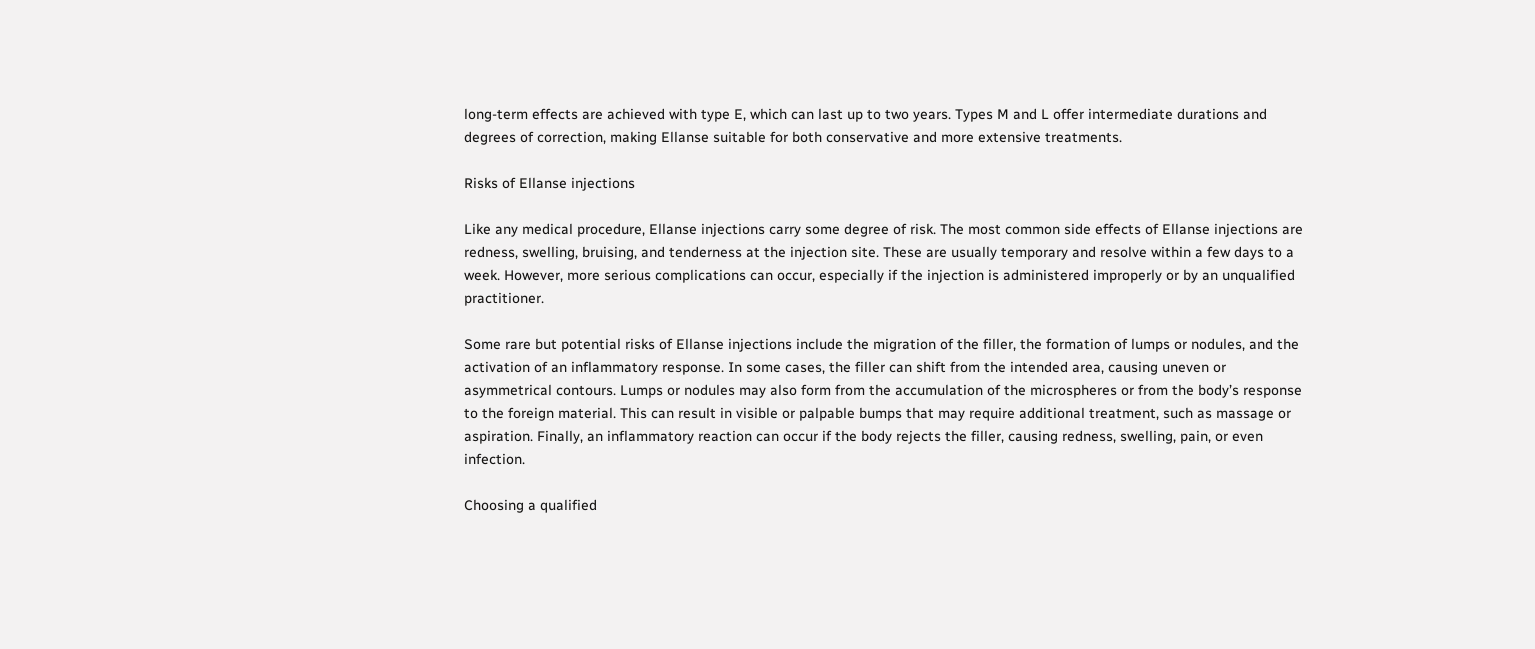long-term effects are achieved with type E, which can last up to two years. Types M and L offer intermediate durations and degrees of correction, making Ellanse suitable for both conservative and more extensive treatments.

Risks of Ellanse injections

Like any medical procedure, Ellanse injections carry some degree of risk. The most common side effects of Ellanse injections are redness, swelling, bruising, and tenderness at the injection site. These are usually temporary and resolve within a few days to a week. However, more serious complications can occur, especially if the injection is administered improperly or by an unqualified practitioner.

Some rare but potential risks of Ellanse injections include the migration of the filler, the formation of lumps or nodules, and the activation of an inflammatory response. In some cases, the filler can shift from the intended area, causing uneven or asymmetrical contours. Lumps or nodules may also form from the accumulation of the microspheres or from the body’s response to the foreign material. This can result in visible or palpable bumps that may require additional treatment, such as massage or aspiration. Finally, an inflammatory reaction can occur if the body rejects the filler, causing redness, swelling, pain, or even infection.

Choosing a qualified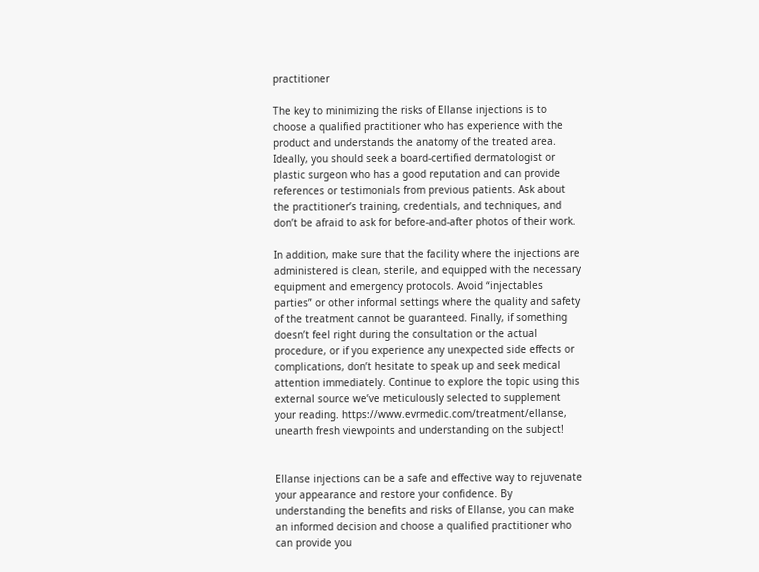practitioner

The key to minimizing the risks of Ellanse injections is to choose a qualified practitioner who has experience with the product and understands the anatomy of the treated area. Ideally, you should seek a board-certified dermatologist or plastic surgeon who has a good reputation and can provide references or testimonials from previous patients. Ask about the practitioner’s training, credentials, and techniques, and don’t be afraid to ask for before-and-after photos of their work.

In addition, make sure that the facility where the injections are administered is clean, sterile, and equipped with the necessary equipment and emergency protocols. Avoid “injectables parties” or other informal settings where the quality and safety of the treatment cannot be guaranteed. Finally, if something doesn’t feel right during the consultation or the actual procedure, or if you experience any unexpected side effects or complications, don’t hesitate to speak up and seek medical attention immediately. Continue to explore the topic using this external source we’ve meticulously selected to supplement your reading. https://www.evrmedic.com/treatment/ellanse, unearth fresh viewpoints and understanding on the subject!


Ellanse injections can be a safe and effective way to rejuvenate your appearance and restore your confidence. By understanding the benefits and risks of Ellanse, you can make an informed decision and choose a qualified practitioner who can provide you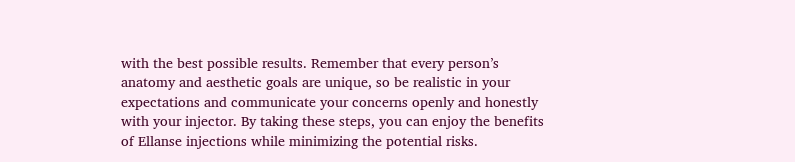with the best possible results. Remember that every person’s anatomy and aesthetic goals are unique, so be realistic in your expectations and communicate your concerns openly and honestly with your injector. By taking these steps, you can enjoy the benefits of Ellanse injections while minimizing the potential risks.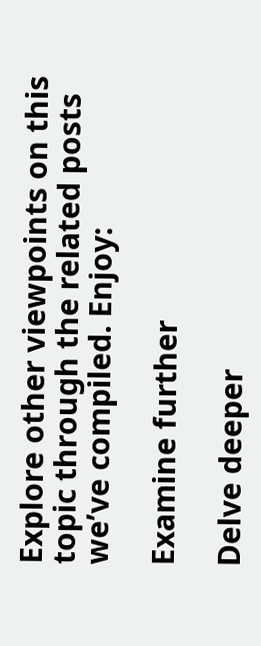Explore other viewpoints on this topic through the related posts we’ve compiled. Enjoy:

Examine further

Delve deeper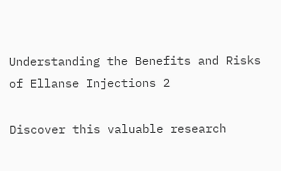Understanding the Benefits and Risks of Ellanse Injections 2

Discover this valuable research